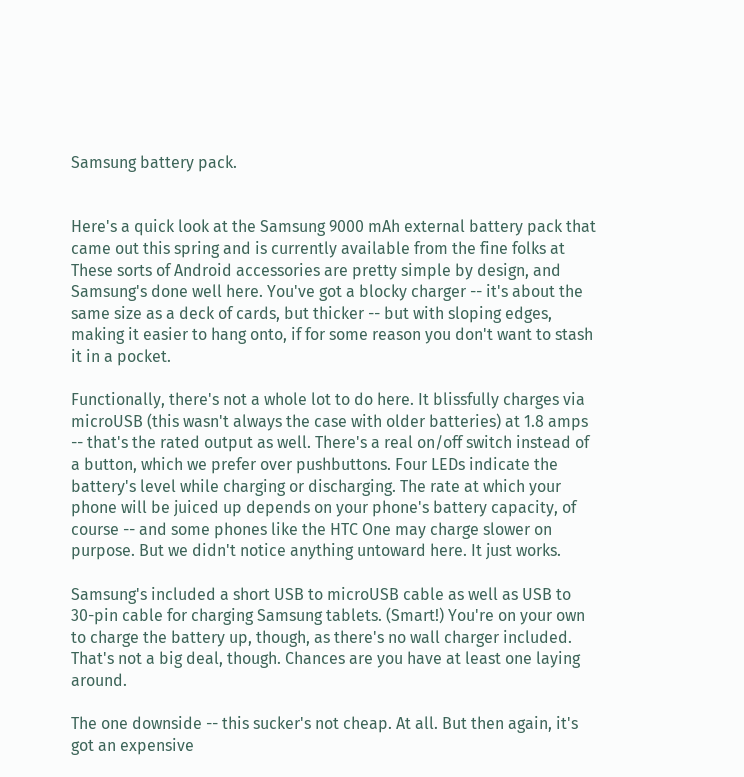Samsung battery pack.


Here's a quick look at the Samsung 9000 mAh external battery pack that came out this spring and is currently available from the fine folks at These sorts of Android accessories are pretty simple by design, and Samsung's done well here. You've got a blocky charger -- it's about the same size as a deck of cards, but thicker -- but with sloping edges, making it easier to hang onto, if for some reason you don't want to stash it in a pocket.

Functionally, there's not a whole lot to do here. It blissfully charges via microUSB (this wasn't always the case with older batteries) at 1.8 amps -- that's the rated output as well. There's a real on/off switch instead of a button, which we prefer over pushbuttons. Four LEDs indicate the battery's level while charging or discharging. The rate at which your phone will be juiced up depends on your phone's battery capacity, of course -- and some phones like the HTC One may charge slower on purpose. But we didn't notice anything untoward here. It just works.

Samsung's included a short USB to microUSB cable as well as USB to 30-pin cable for charging Samsung tablets. (Smart!) You're on your own to charge the battery up, though, as there's no wall charger included. That's not a big deal, though. Chances are you have at least one laying around.

The one downside -- this sucker's not cheap. At all. But then again, it's got an expensive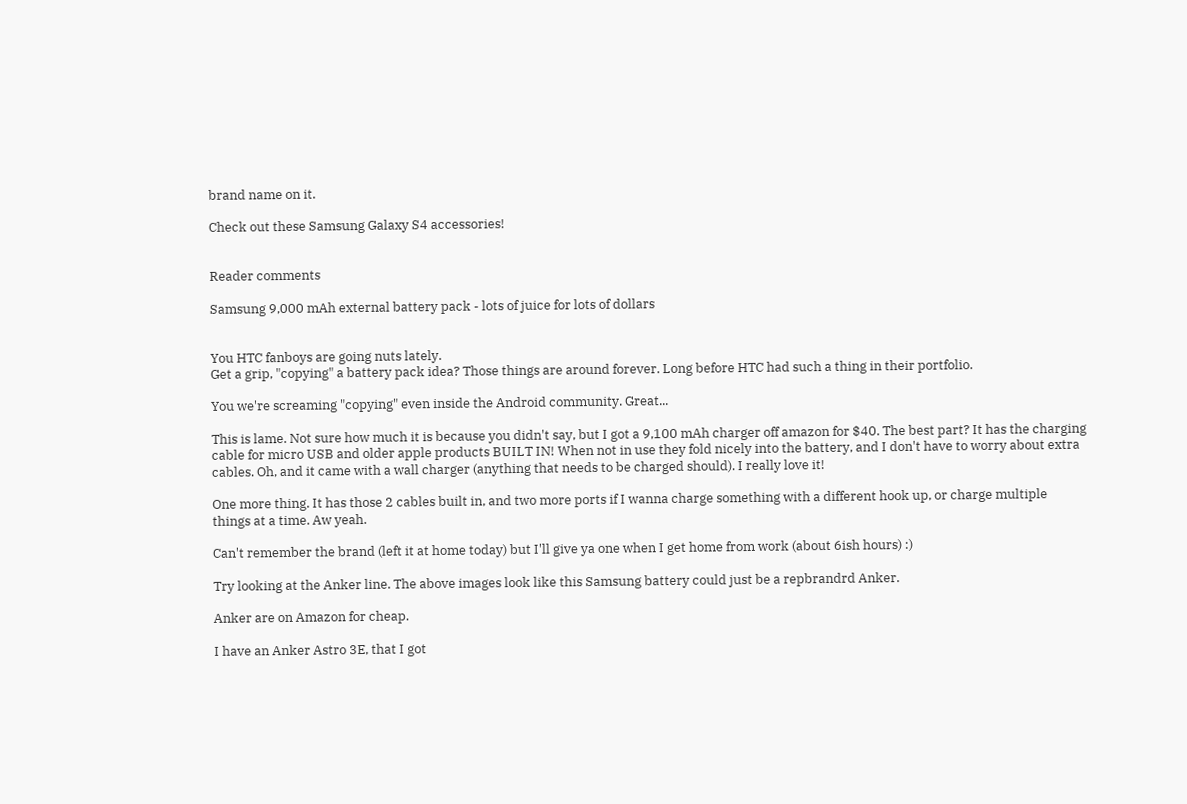brand name on it.

Check out these Samsung Galaxy S4 accessories!


Reader comments

Samsung 9,000 mAh external battery pack - lots of juice for lots of dollars


You HTC fanboys are going nuts lately.
Get a grip, "copying" a battery pack idea? Those things are around forever. Long before HTC had such a thing in their portfolio.

You we're screaming "copying" even inside the Android community. Great...

This is lame. Not sure how much it is because you didn't say, but I got a 9,100 mAh charger off amazon for $40. The best part? It has the charging cable for micro USB and older apple products BUILT IN! When not in use they fold nicely into the battery, and I don't have to worry about extra cables. Oh, and it came with a wall charger (anything that needs to be charged should). I really love it!

One more thing. It has those 2 cables built in, and two more ports if I wanna charge something with a different hook up, or charge multiple things at a time. Aw yeah.

Can't remember the brand (left it at home today) but I'll give ya one when I get home from work (about 6ish hours) :)

Try looking at the Anker line. The above images look like this Samsung battery could just be a repbrandrd Anker.

Anker are on Amazon for cheap.

I have an Anker Astro 3E, that I got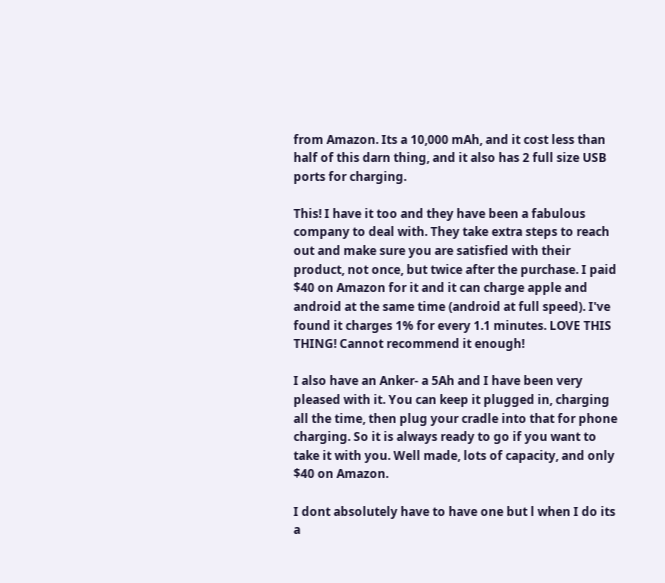from Amazon. Its a 10,000 mAh, and it cost less than half of this darn thing, and it also has 2 full size USB ports for charging.

This! I have it too and they have been a fabulous company to deal with. They take extra steps to reach out and make sure you are satisfied with their product, not once, but twice after the purchase. I paid $40 on Amazon for it and it can charge apple and android at the same time (android at full speed). I've found it charges 1% for every 1.1 minutes. LOVE THIS THING! Cannot recommend it enough!

I also have an Anker- a 5Ah and I have been very pleased with it. You can keep it plugged in, charging all the time, then plug your cradle into that for phone charging. So it is always ready to go if you want to take it with you. Well made, lots of capacity, and only $40 on Amazon.

I dont absolutely have to have one but l when I do its a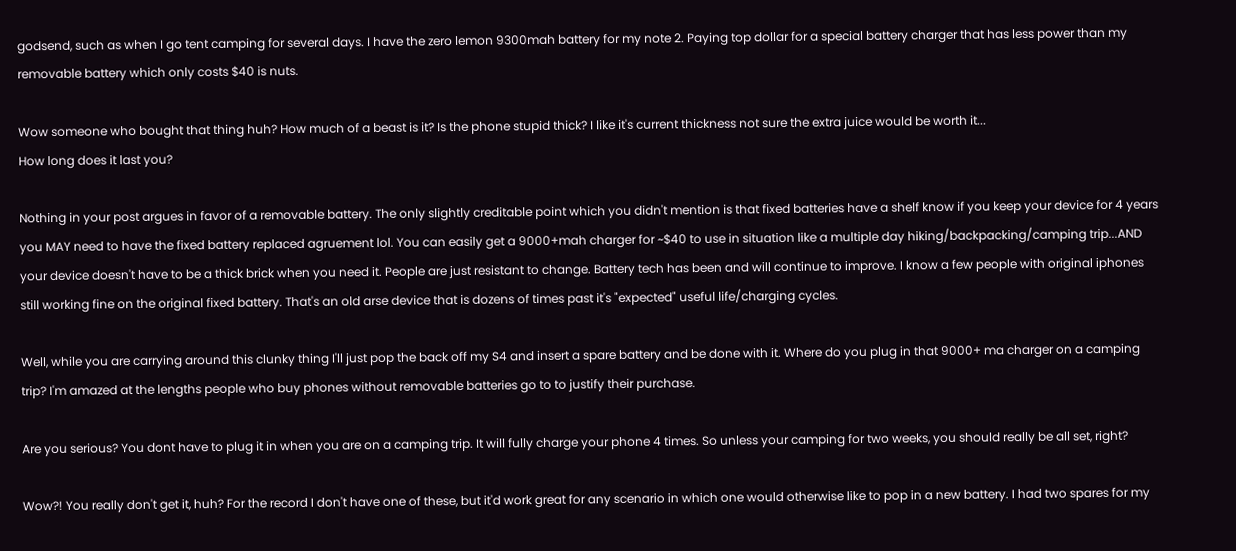godsend, such as when I go tent camping for several days. I have the zero lemon 9300mah battery for my note 2. Paying top dollar for a special battery charger that has less power than my removable battery which only costs $40 is nuts.

Wow someone who bought that thing huh? How much of a beast is it? Is the phone stupid thick? I like it's current thickness not sure the extra juice would be worth it...
How long does it last you?

Nothing in your post argues in favor of a removable battery. The only slightly creditable point which you didn't mention is that fixed batteries have a shelf know if you keep your device for 4 years you MAY need to have the fixed battery replaced agruement lol. You can easily get a 9000+mah charger for ~$40 to use in situation like a multiple day hiking/backpacking/camping trip...AND your device doesn't have to be a thick brick when you need it. People are just resistant to change. Battery tech has been and will continue to improve. I know a few people with original iphones still working fine on the original fixed battery. That's an old arse device that is dozens of times past it's "expected" useful life/charging cycles.

Well, while you are carrying around this clunky thing I'll just pop the back off my S4 and insert a spare battery and be done with it. Where do you plug in that 9000+ ma charger on a camping trip? I'm amazed at the lengths people who buy phones without removable batteries go to to justify their purchase.

Are you serious? You dont have to plug it in when you are on a camping trip. It will fully charge your phone 4 times. So unless your camping for two weeks, you should really be all set, right?

Wow?! You really don't get it, huh? For the record I don't have one of these, but it'd work great for any scenario in which one would otherwise like to pop in a new battery. I had two spares for my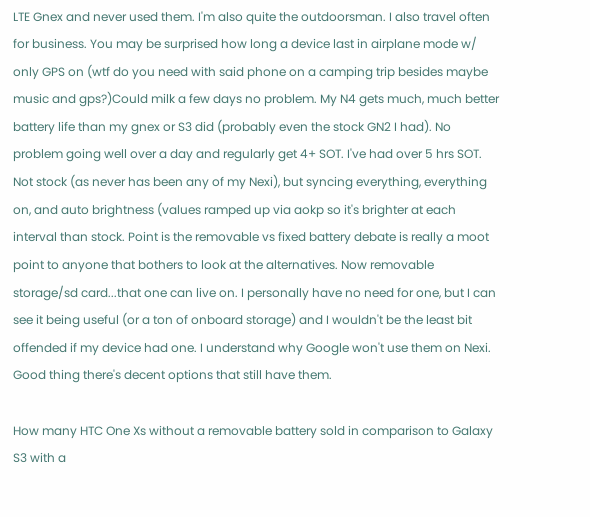LTE Gnex and never used them. I'm also quite the outdoorsman. I also travel often for business. You may be surprised how long a device last in airplane mode w/ only GPS on (wtf do you need with said phone on a camping trip besides maybe music and gps?)Could milk a few days no problem. My N4 gets much, much better battery life than my gnex or S3 did (probably even the stock GN2 I had). No problem going well over a day and regularly get 4+ SOT. I've had over 5 hrs SOT. Not stock (as never has been any of my Nexi), but syncing everything, everything on, and auto brightness (values ramped up via aokp so it's brighter at each interval than stock. Point is the removable vs fixed battery debate is really a moot point to anyone that bothers to look at the alternatives. Now removable storage/sd card...that one can live on. I personally have no need for one, but I can see it being useful (or a ton of onboard storage) and I wouldn't be the least bit offended if my device had one. I understand why Google won't use them on Nexi. Good thing there's decent options that still have them.

How many HTC One Xs without a removable battery sold in comparison to Galaxy S3 with a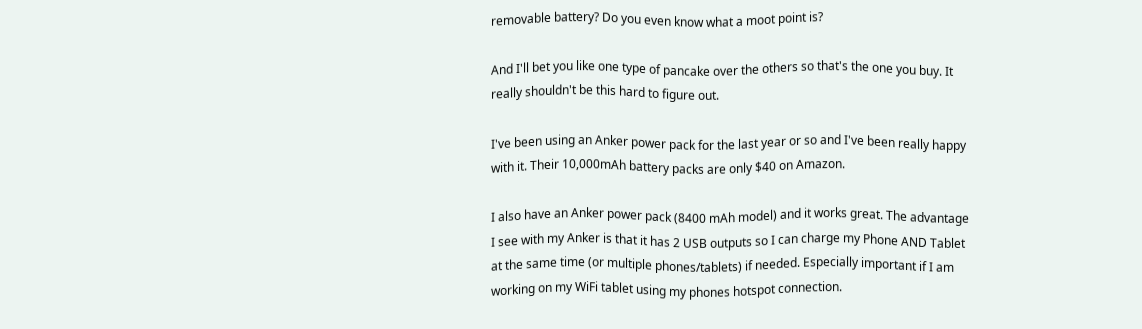removable battery? Do you even know what a moot point is?

And I'll bet you like one type of pancake over the others so that's the one you buy. It really shouldn't be this hard to figure out.

I've been using an Anker power pack for the last year or so and I've been really happy with it. Their 10,000mAh battery packs are only $40 on Amazon.

I also have an Anker power pack (8400 mAh model) and it works great. The advantage I see with my Anker is that it has 2 USB outputs so I can charge my Phone AND Tablet at the same time (or multiple phones/tablets) if needed. Especially important if I am working on my WiFi tablet using my phones hotspot connection.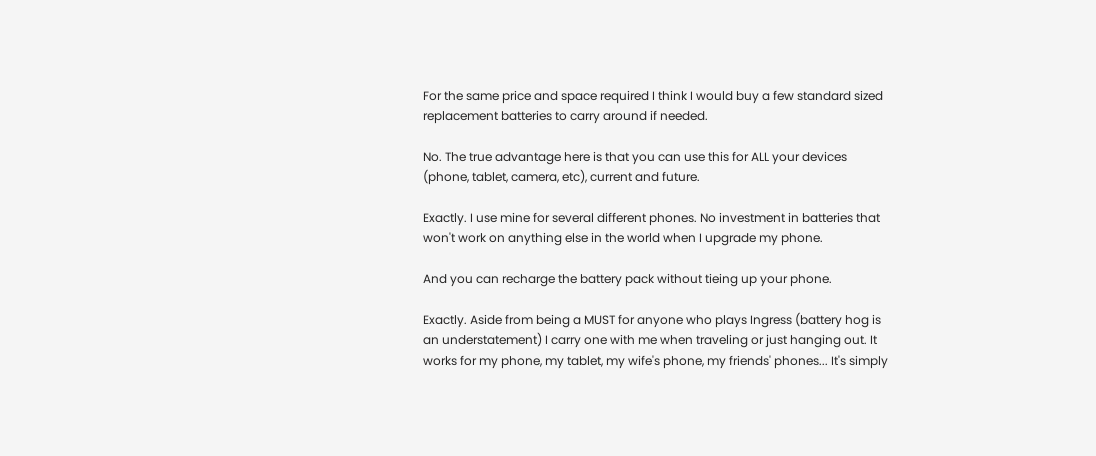For the same price and space required I think I would buy a few standard sized replacement batteries to carry around if needed.

No. The true advantage here is that you can use this for ALL your devices (phone, tablet, camera, etc), current and future.

Exactly. I use mine for several different phones. No investment in batteries that won't work on anything else in the world when I upgrade my phone.

And you can recharge the battery pack without tieing up your phone.

Exactly. Aside from being a MUST for anyone who plays Ingress (battery hog is an understatement) I carry one with me when traveling or just hanging out. It works for my phone, my tablet, my wife's phone, my friends' phones... It's simply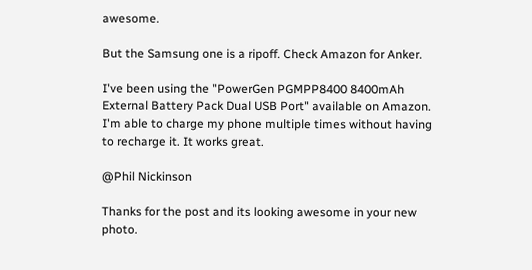awesome.

But the Samsung one is a ripoff. Check Amazon for Anker.

I've been using the "PowerGen PGMPP8400 8400mAh External Battery Pack Dual USB Port" available on Amazon. I'm able to charge my phone multiple times without having to recharge it. It works great.

@Phil Nickinson

Thanks for the post and its looking awesome in your new photo.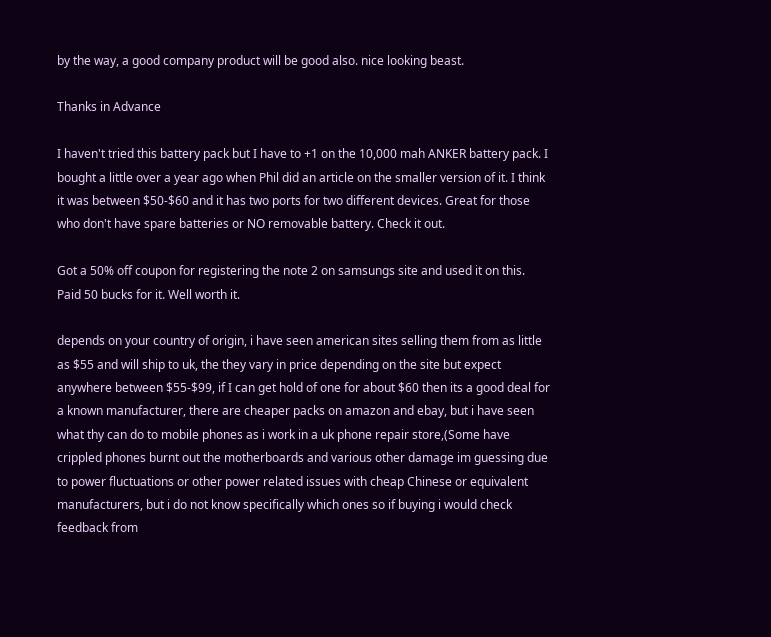by the way, a good company product will be good also. nice looking beast.

Thanks in Advance

I haven't tried this battery pack but I have to +1 on the 10,000 mah ANKER battery pack. I bought a little over a year ago when Phil did an article on the smaller version of it. I think it was between $50-$60 and it has two ports for two different devices. Great for those who don't have spare batteries or NO removable battery. Check it out.

Got a 50% off coupon for registering the note 2 on samsungs site and used it on this. Paid 50 bucks for it. Well worth it.

depends on your country of origin, i have seen american sites selling them from as little as $55 and will ship to uk, the they vary in price depending on the site but expect anywhere between $55-$99, if I can get hold of one for about $60 then its a good deal for a known manufacturer, there are cheaper packs on amazon and ebay, but i have seen what thy can do to mobile phones as i work in a uk phone repair store,(Some have crippled phones burnt out the motherboards and various other damage im guessing due to power fluctuations or other power related issues with cheap Chinese or equivalent manufacturers, but i do not know specifically which ones so if buying i would check feedback from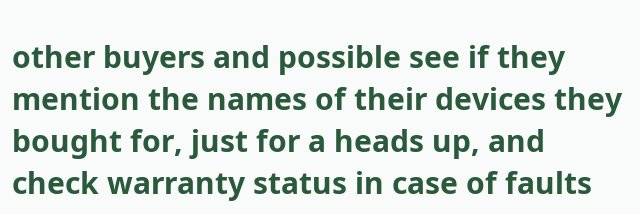other buyers and possible see if they mention the names of their devices they bought for, just for a heads up, and check warranty status in case of faults